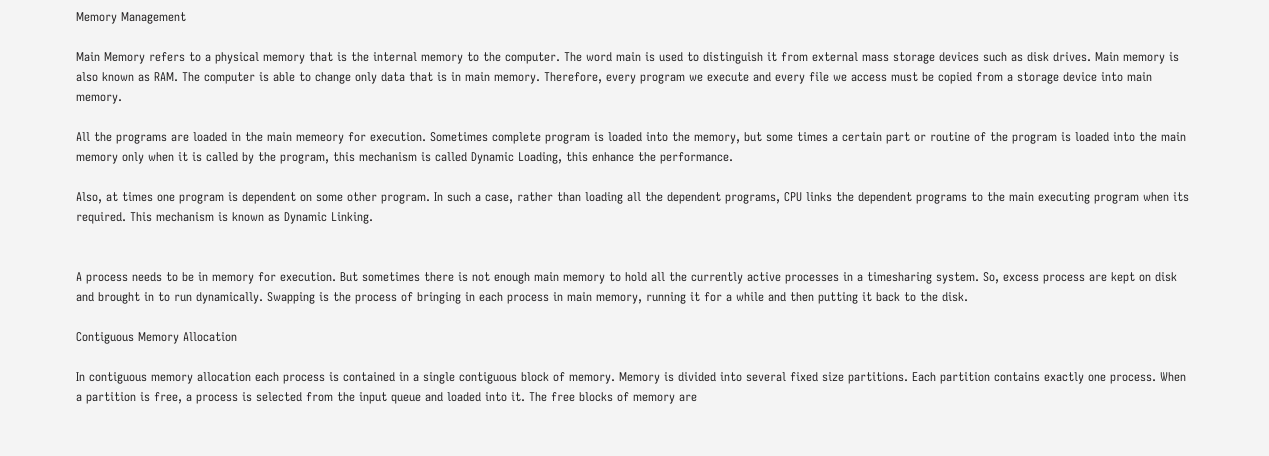Memory Management

Main Memory refers to a physical memory that is the internal memory to the computer. The word main is used to distinguish it from external mass storage devices such as disk drives. Main memory is also known as RAM. The computer is able to change only data that is in main memory. Therefore, every program we execute and every file we access must be copied from a storage device into main memory.

All the programs are loaded in the main memeory for execution. Sometimes complete program is loaded into the memory, but some times a certain part or routine of the program is loaded into the main memory only when it is called by the program, this mechanism is called Dynamic Loading, this enhance the performance.

Also, at times one program is dependent on some other program. In such a case, rather than loading all the dependent programs, CPU links the dependent programs to the main executing program when its required. This mechanism is known as Dynamic Linking.


A process needs to be in memory for execution. But sometimes there is not enough main memory to hold all the currently active processes in a timesharing system. So, excess process are kept on disk and brought in to run dynamically. Swapping is the process of bringing in each process in main memory, running it for a while and then putting it back to the disk.

Contiguous Memory Allocation

In contiguous memory allocation each process is contained in a single contiguous block of memory. Memory is divided into several fixed size partitions. Each partition contains exactly one process. When a partition is free, a process is selected from the input queue and loaded into it. The free blocks of memory are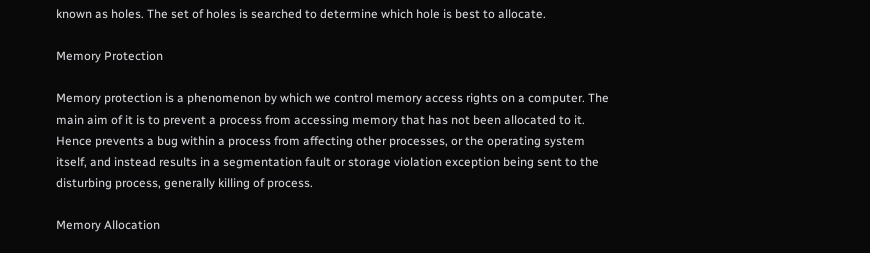known as holes. The set of holes is searched to determine which hole is best to allocate.

Memory Protection

Memory protection is a phenomenon by which we control memory access rights on a computer. The main aim of it is to prevent a process from accessing memory that has not been allocated to it. Hence prevents a bug within a process from affecting other processes, or the operating system itself, and instead results in a segmentation fault or storage violation exception being sent to the disturbing process, generally killing of process.

Memory Allocation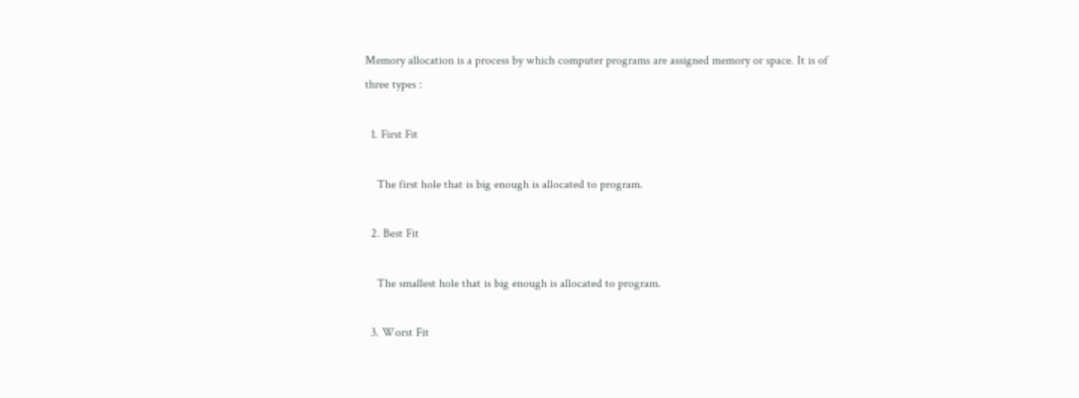Memory allocation is a process by which computer programs are assigned memory or space. It is of three types :

  1. First Fit

    The first hole that is big enough is allocated to program.

  2. Best Fit

    The smallest hole that is big enough is allocated to program.

  3. Worst Fit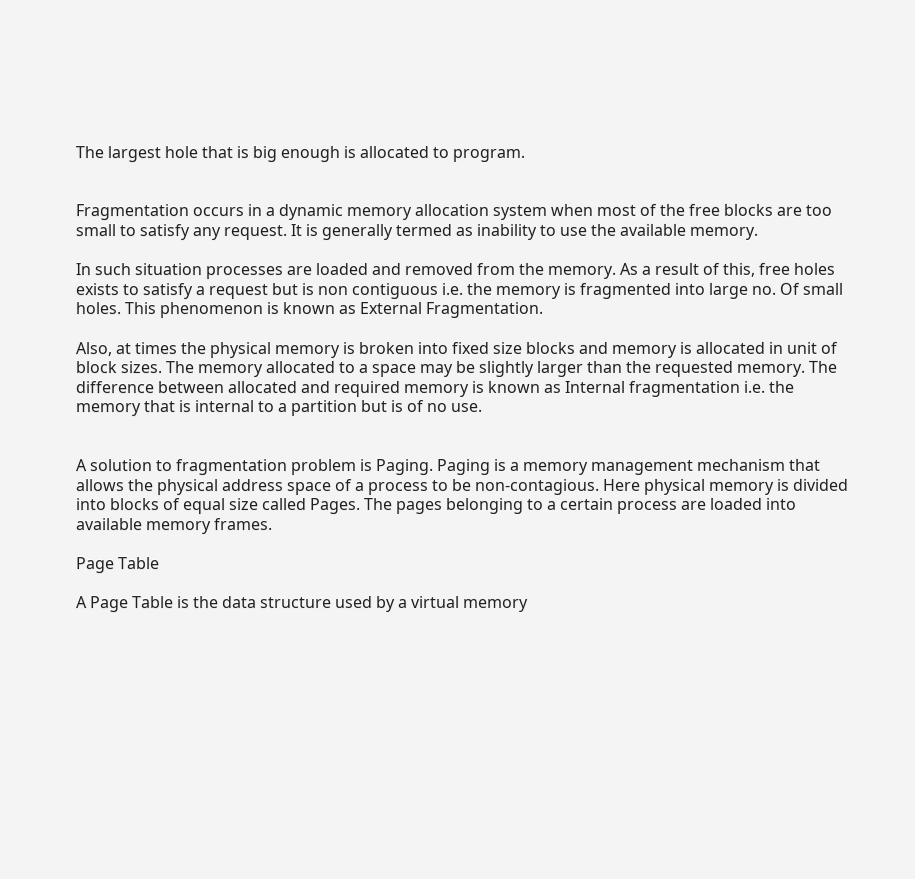The largest hole that is big enough is allocated to program.


Fragmentation occurs in a dynamic memory allocation system when most of the free blocks are too small to satisfy any request. It is generally termed as inability to use the available memory.

In such situation processes are loaded and removed from the memory. As a result of this, free holes exists to satisfy a request but is non contiguous i.e. the memory is fragmented into large no. Of small holes. This phenomenon is known as External Fragmentation.

Also, at times the physical memory is broken into fixed size blocks and memory is allocated in unit of block sizes. The memory allocated to a space may be slightly larger than the requested memory. The difference between allocated and required memory is known as Internal fragmentation i.e. the memory that is internal to a partition but is of no use.


A solution to fragmentation problem is Paging. Paging is a memory management mechanism that allows the physical address space of a process to be non-contagious. Here physical memory is divided into blocks of equal size called Pages. The pages belonging to a certain process are loaded into available memory frames.

Page Table

A Page Table is the data structure used by a virtual memory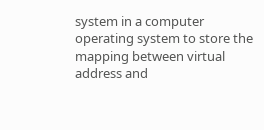system in a computer operating system to store the mapping between virtual address and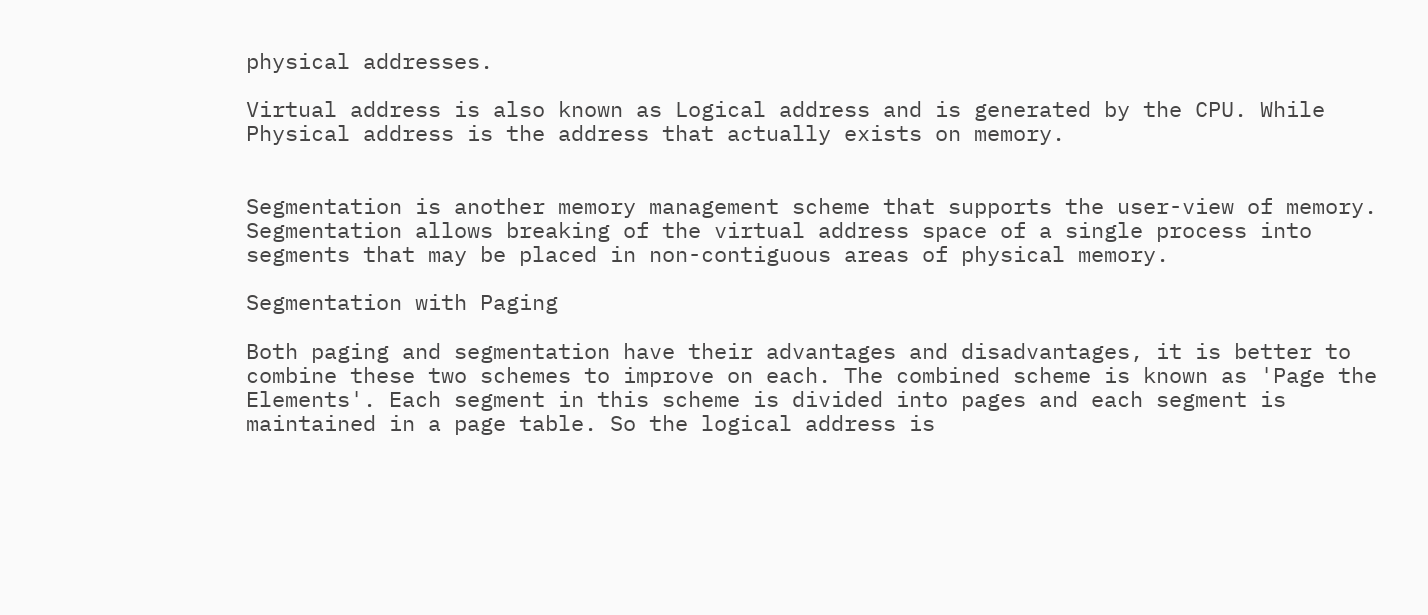physical addresses.

Virtual address is also known as Logical address and is generated by the CPU. While Physical address is the address that actually exists on memory.


Segmentation is another memory management scheme that supports the user-view of memory. Segmentation allows breaking of the virtual address space of a single process into segments that may be placed in non-contiguous areas of physical memory.

Segmentation with Paging

Both paging and segmentation have their advantages and disadvantages, it is better to combine these two schemes to improve on each. The combined scheme is known as 'Page the Elements'. Each segment in this scheme is divided into pages and each segment is maintained in a page table. So the logical address is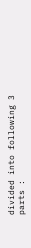divided into following 3 parts :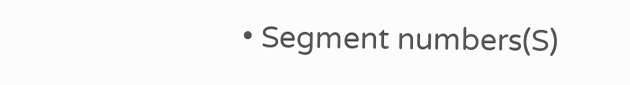• Segment numbers(S)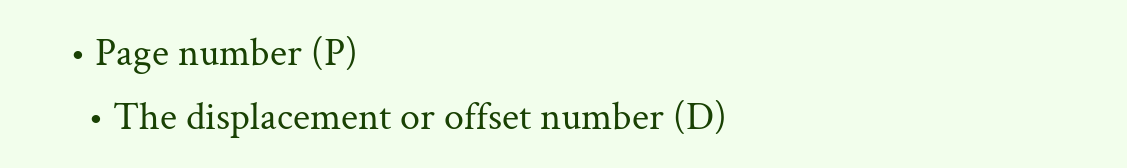• Page number (P)
  • The displacement or offset number (D)